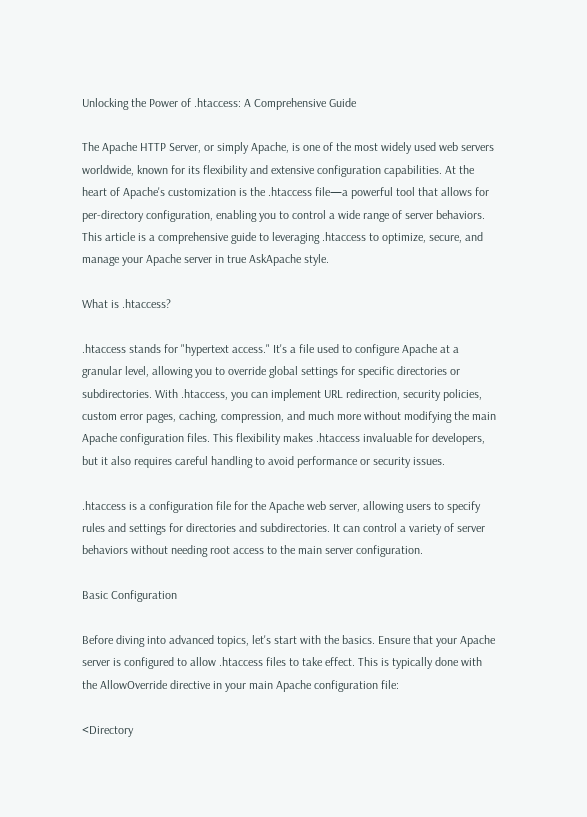Unlocking the Power of .htaccess: A Comprehensive Guide

The Apache HTTP Server, or simply Apache, is one of the most widely used web servers worldwide, known for its flexibility and extensive configuration capabilities. At the heart of Apache's customization is the .htaccess file—a powerful tool that allows for per-directory configuration, enabling you to control a wide range of server behaviors. This article is a comprehensive guide to leveraging .htaccess to optimize, secure, and manage your Apache server in true AskApache style.

What is .htaccess?

.htaccess stands for "hypertext access." It's a file used to configure Apache at a granular level, allowing you to override global settings for specific directories or subdirectories. With .htaccess, you can implement URL redirection, security policies, custom error pages, caching, compression, and much more without modifying the main Apache configuration files. This flexibility makes .htaccess invaluable for developers, but it also requires careful handling to avoid performance or security issues.

.htaccess is a configuration file for the Apache web server, allowing users to specify rules and settings for directories and subdirectories. It can control a variety of server behaviors without needing root access to the main server configuration.

Basic Configuration

Before diving into advanced topics, let's start with the basics. Ensure that your Apache server is configured to allow .htaccess files to take effect. This is typically done with the AllowOverride directive in your main Apache configuration file:

<Directory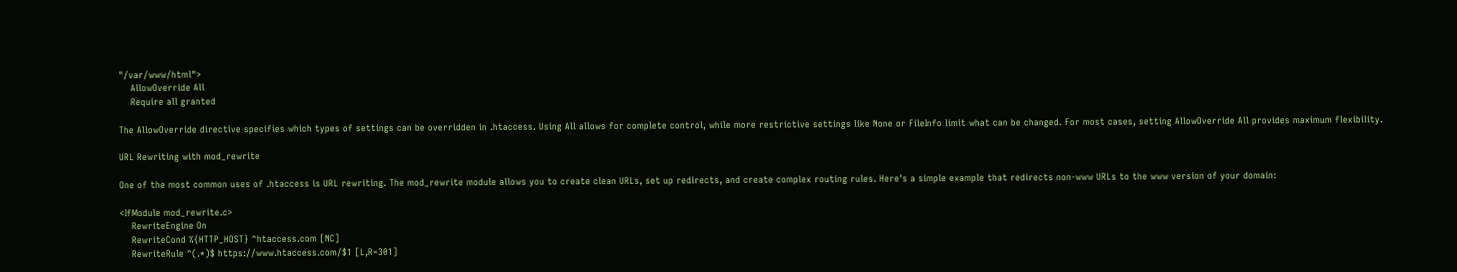"/var/www/html">
    AllowOverride All
    Require all granted

The AllowOverride directive specifies which types of settings can be overridden in .htaccess. Using All allows for complete control, while more restrictive settings like None or FileInfo limit what can be changed. For most cases, setting AllowOverride All provides maximum flexibility.

URL Rewriting with mod_rewrite

One of the most common uses of .htaccess is URL rewriting. The mod_rewrite module allows you to create clean URLs, set up redirects, and create complex routing rules. Here's a simple example that redirects non-www URLs to the www version of your domain:

<IfModule mod_rewrite.c>
    RewriteEngine On
    RewriteCond %{HTTP_HOST} ^htaccess.com [NC]
    RewriteRule ^(.*)$ https://www.htaccess.com/$1 [L,R=301]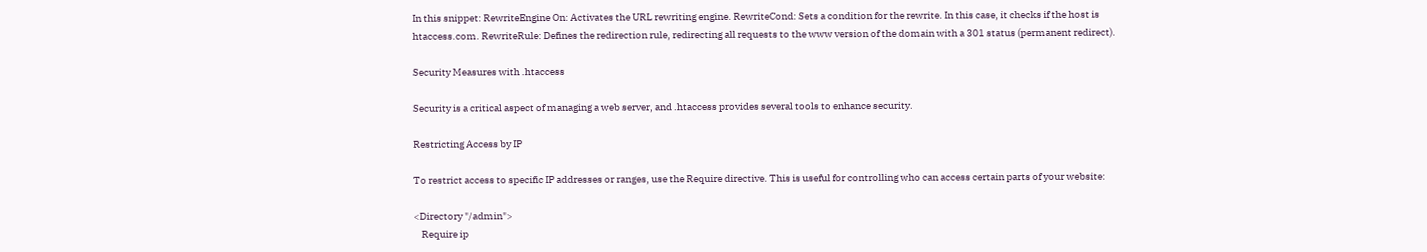In this snippet: RewriteEngine On: Activates the URL rewriting engine. RewriteCond: Sets a condition for the rewrite. In this case, it checks if the host is htaccess.com. RewriteRule: Defines the redirection rule, redirecting all requests to the www version of the domain with a 301 status (permanent redirect).

Security Measures with .htaccess

Security is a critical aspect of managing a web server, and .htaccess provides several tools to enhance security.

Restricting Access by IP

To restrict access to specific IP addresses or ranges, use the Require directive. This is useful for controlling who can access certain parts of your website:

<Directory "/admin">
    Require ip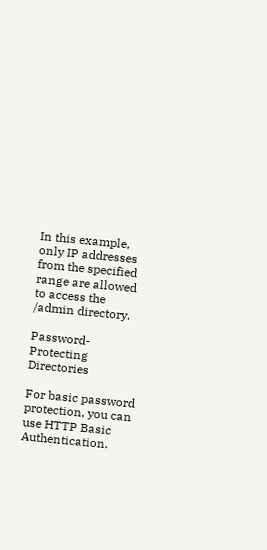In this example, only IP addresses from the specified range are allowed to access the /admin directory.

Password-Protecting Directories

For basic password protection, you can use HTTP Basic Authentication.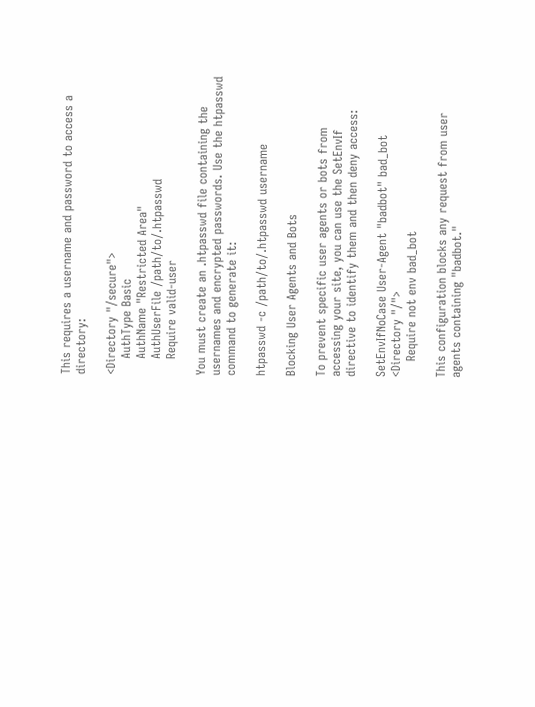This requires a username and password to access a directory:

<Directory "/secure">
    AuthType Basic
    AuthName "Restricted Area"
    AuthUserFile /path/to/.htpasswd
    Require valid-user

You must create an .htpasswd file containing the usernames and encrypted passwords. Use the htpasswd command to generate it:

htpasswd -c /path/to/.htpasswd username

Blocking User Agents and Bots

To prevent specific user agents or bots from accessing your site, you can use the SetEnvIf directive to identify them and then deny access:

SetEnvIfNoCase User-Agent "badbot" bad_bot
<Directory "/">
    Require not env bad_bot

This configuration blocks any request from user agents containing "badbot."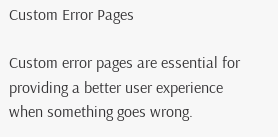Custom Error Pages

Custom error pages are essential for providing a better user experience when something goes wrong.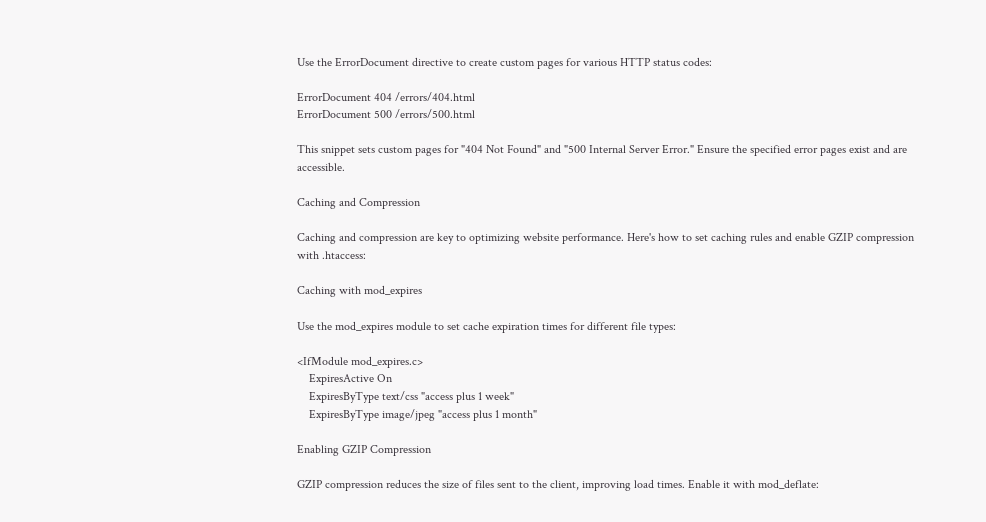Use the ErrorDocument directive to create custom pages for various HTTP status codes:

ErrorDocument 404 /errors/404.html
ErrorDocument 500 /errors/500.html

This snippet sets custom pages for "404 Not Found" and "500 Internal Server Error." Ensure the specified error pages exist and are accessible.

Caching and Compression

Caching and compression are key to optimizing website performance. Here's how to set caching rules and enable GZIP compression with .htaccess:

Caching with mod_expires

Use the mod_expires module to set cache expiration times for different file types:

<IfModule mod_expires.c>
    ExpiresActive On
    ExpiresByType text/css "access plus 1 week"
    ExpiresByType image/jpeg "access plus 1 month"

Enabling GZIP Compression

GZIP compression reduces the size of files sent to the client, improving load times. Enable it with mod_deflate: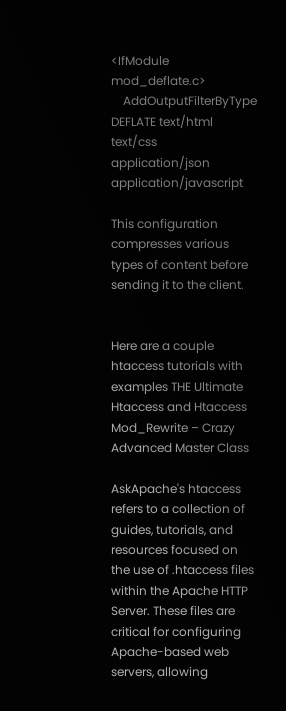<IfModule mod_deflate.c>
    AddOutputFilterByType DEFLATE text/html text/css application/json application/javascript

This configuration compresses various types of content before sending it to the client.


Here are a couple htaccess tutorials with examples THE Ultimate Htaccess and Htaccess Mod_Rewrite – Crazy Advanced Master Class

AskApache's htaccess refers to a collection of guides, tutorials, and resources focused on the use of .htaccess files within the Apache HTTP Server. These files are critical for configuring Apache-based web servers, allowing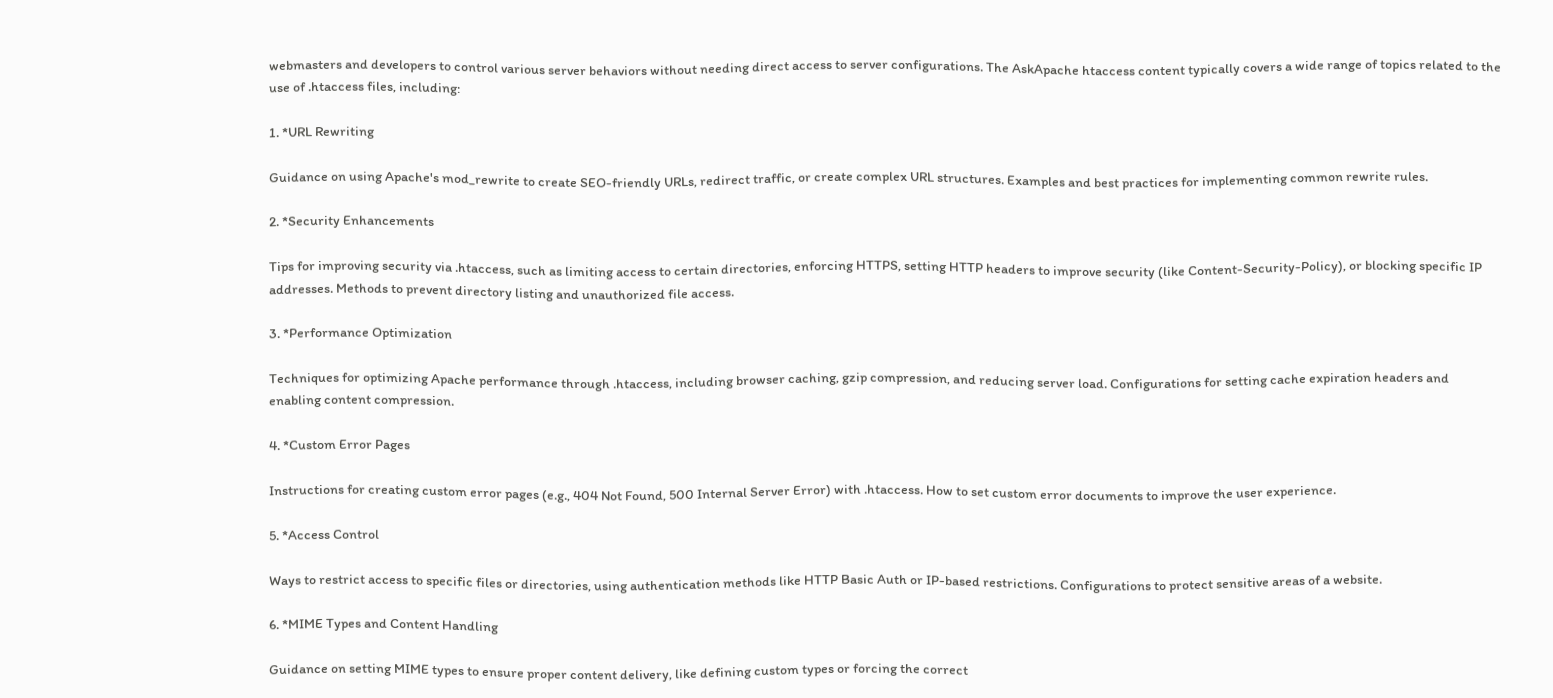webmasters and developers to control various server behaviors without needing direct access to server configurations. The AskApache htaccess content typically covers a wide range of topics related to the use of .htaccess files, including:

1. *URL Rewriting

Guidance on using Apache's mod_rewrite to create SEO-friendly URLs, redirect traffic, or create complex URL structures. Examples and best practices for implementing common rewrite rules.

2. *Security Enhancements

Tips for improving security via .htaccess, such as limiting access to certain directories, enforcing HTTPS, setting HTTP headers to improve security (like Content-Security-Policy), or blocking specific IP addresses. Methods to prevent directory listing and unauthorized file access.

3. *Performance Optimization

Techniques for optimizing Apache performance through .htaccess, including browser caching, gzip compression, and reducing server load. Configurations for setting cache expiration headers and enabling content compression.

4. *Custom Error Pages

Instructions for creating custom error pages (e.g., 404 Not Found, 500 Internal Server Error) with .htaccess. How to set custom error documents to improve the user experience.

5. *Access Control

Ways to restrict access to specific files or directories, using authentication methods like HTTP Basic Auth or IP-based restrictions. Configurations to protect sensitive areas of a website.

6. *MIME Types and Content Handling

Guidance on setting MIME types to ensure proper content delivery, like defining custom types or forcing the correct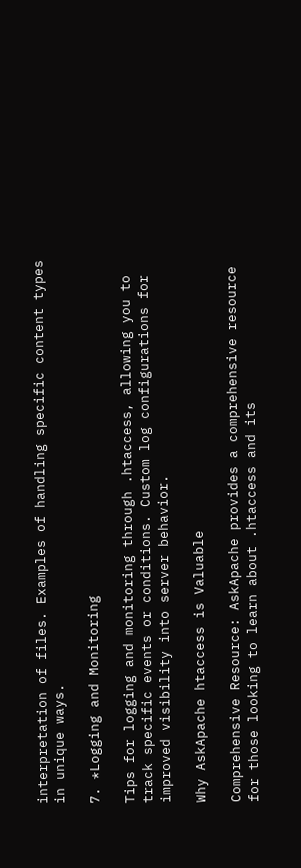interpretation of files. Examples of handling specific content types in unique ways.

7. *Logging and Monitoring

Tips for logging and monitoring through .htaccess, allowing you to track specific events or conditions. Custom log configurations for improved visibility into server behavior.

Why AskApache htaccess is Valuable

Comprehensive Resource: AskApache provides a comprehensive resource for those looking to learn about .htaccess and its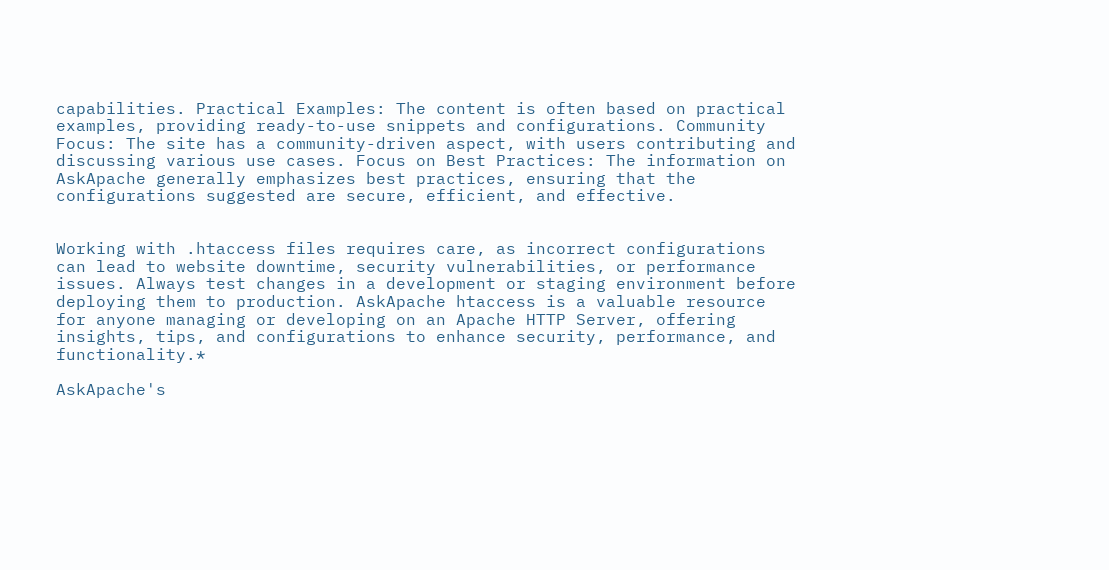capabilities. Practical Examples: The content is often based on practical examples, providing ready-to-use snippets and configurations. Community Focus: The site has a community-driven aspect, with users contributing and discussing various use cases. Focus on Best Practices: The information on AskApache generally emphasizes best practices, ensuring that the configurations suggested are secure, efficient, and effective.


Working with .htaccess files requires care, as incorrect configurations can lead to website downtime, security vulnerabilities, or performance issues. Always test changes in a development or staging environment before deploying them to production. AskApache htaccess is a valuable resource for anyone managing or developing on an Apache HTTP Server, offering insights, tips, and configurations to enhance security, performance, and functionality.*

AskApache's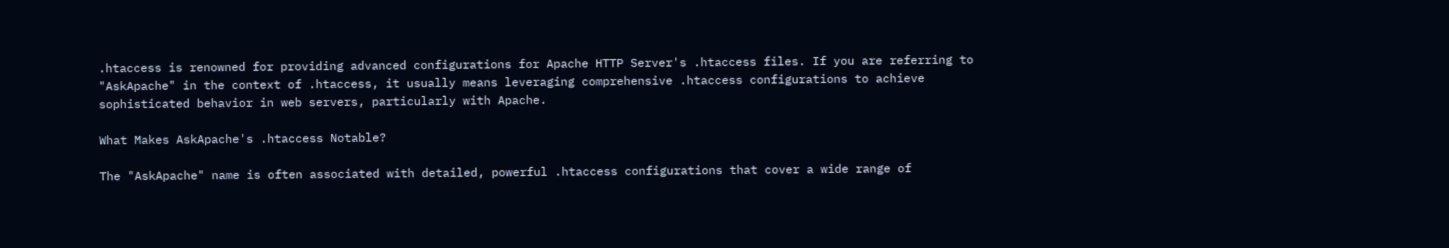.htaccess is renowned for providing advanced configurations for Apache HTTP Server's .htaccess files. If you are referring to "AskApache" in the context of .htaccess, it usually means leveraging comprehensive .htaccess configurations to achieve sophisticated behavior in web servers, particularly with Apache.

What Makes AskApache's .htaccess Notable?

The "AskApache" name is often associated with detailed, powerful .htaccess configurations that cover a wide range of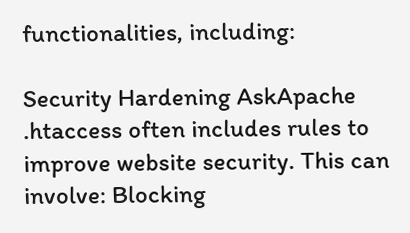functionalities, including:

Security Hardening AskApache .htaccess often includes rules to improve website security. This can involve: Blocking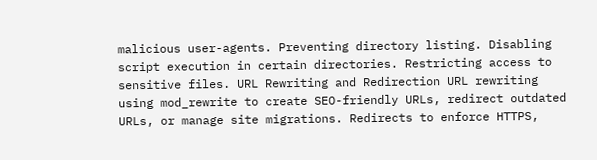malicious user-agents. Preventing directory listing. Disabling script execution in certain directories. Restricting access to sensitive files. URL Rewriting and Redirection URL rewriting using mod_rewrite to create SEO-friendly URLs, redirect outdated URLs, or manage site migrations. Redirects to enforce HTTPS,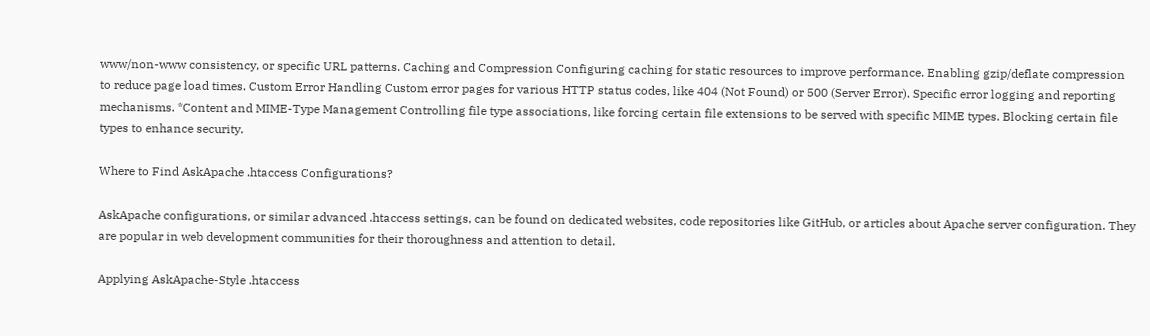www/non-www consistency, or specific URL patterns. Caching and Compression Configuring caching for static resources to improve performance. Enabling gzip/deflate compression to reduce page load times. Custom Error Handling Custom error pages for various HTTP status codes, like 404 (Not Found) or 500 (Server Error). Specific error logging and reporting mechanisms. *Content and MIME-Type Management Controlling file type associations, like forcing certain file extensions to be served with specific MIME types. Blocking certain file types to enhance security.

Where to Find AskApache .htaccess Configurations?

AskApache configurations, or similar advanced .htaccess settings, can be found on dedicated websites, code repositories like GitHub, or articles about Apache server configuration. They are popular in web development communities for their thoroughness and attention to detail.

Applying AskApache-Style .htaccess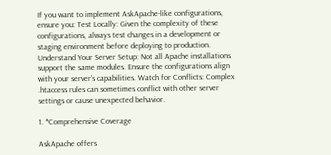If you want to implement AskApache-like configurations, ensure you: Test Locally: Given the complexity of these configurations, always test changes in a development or staging environment before deploying to production. Understand Your Server Setup: Not all Apache installations support the same modules. Ensure the configurations align with your server's capabilities. Watch for Conflicts: Complex .htaccess rules can sometimes conflict with other server settings or cause unexpected behavior.

1. *Comprehensive Coverage

AskApache offers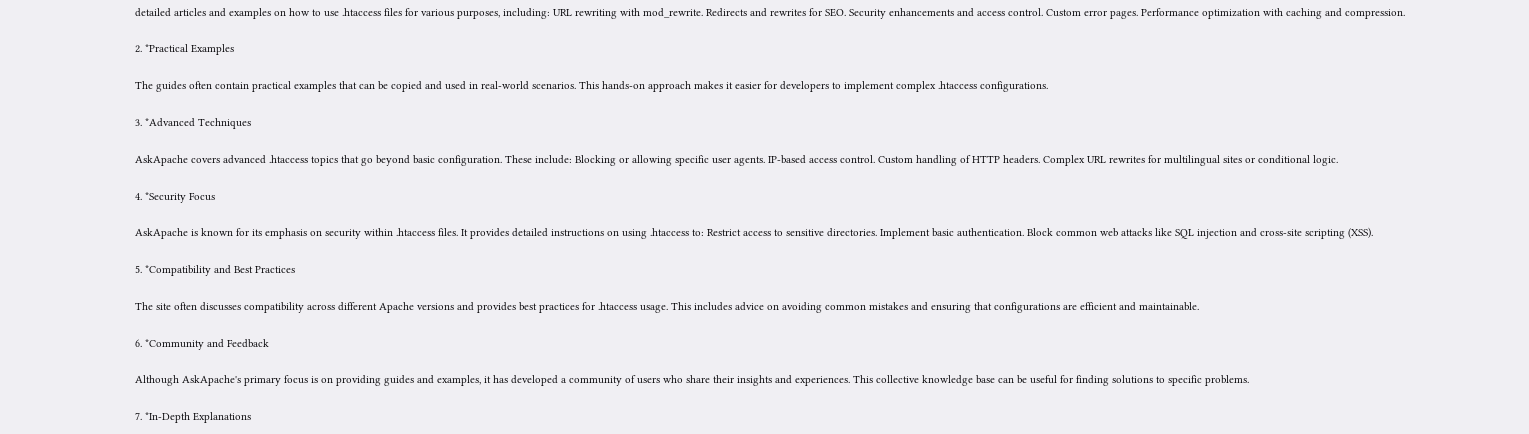detailed articles and examples on how to use .htaccess files for various purposes, including: URL rewriting with mod_rewrite. Redirects and rewrites for SEO. Security enhancements and access control. Custom error pages. Performance optimization with caching and compression.

2. *Practical Examples

The guides often contain practical examples that can be copied and used in real-world scenarios. This hands-on approach makes it easier for developers to implement complex .htaccess configurations.

3. *Advanced Techniques

AskApache covers advanced .htaccess topics that go beyond basic configuration. These include: Blocking or allowing specific user agents. IP-based access control. Custom handling of HTTP headers. Complex URL rewrites for multilingual sites or conditional logic.

4. *Security Focus

AskApache is known for its emphasis on security within .htaccess files. It provides detailed instructions on using .htaccess to: Restrict access to sensitive directories. Implement basic authentication. Block common web attacks like SQL injection and cross-site scripting (XSS).

5. *Compatibility and Best Practices

The site often discusses compatibility across different Apache versions and provides best practices for .htaccess usage. This includes advice on avoiding common mistakes and ensuring that configurations are efficient and maintainable.

6. *Community and Feedback

Although AskApache's primary focus is on providing guides and examples, it has developed a community of users who share their insights and experiences. This collective knowledge base can be useful for finding solutions to specific problems.

7. *In-Depth Explanations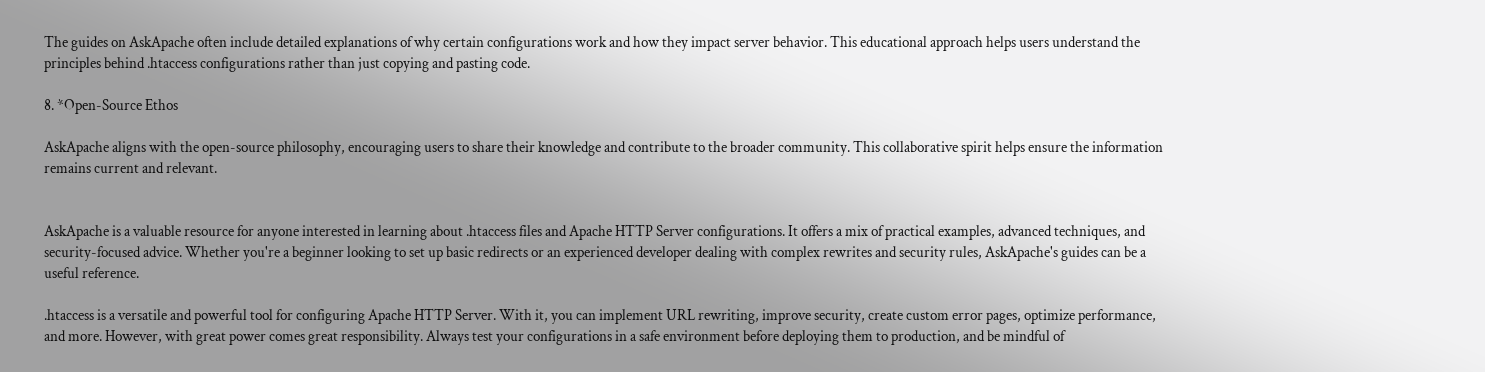The guides on AskApache often include detailed explanations of why certain configurations work and how they impact server behavior. This educational approach helps users understand the principles behind .htaccess configurations rather than just copying and pasting code.

8. *Open-Source Ethos

AskApache aligns with the open-source philosophy, encouraging users to share their knowledge and contribute to the broader community. This collaborative spirit helps ensure the information remains current and relevant.


AskApache is a valuable resource for anyone interested in learning about .htaccess files and Apache HTTP Server configurations. It offers a mix of practical examples, advanced techniques, and security-focused advice. Whether you're a beginner looking to set up basic redirects or an experienced developer dealing with complex rewrites and security rules, AskApache's guides can be a useful reference.

.htaccess is a versatile and powerful tool for configuring Apache HTTP Server. With it, you can implement URL rewriting, improve security, create custom error pages, optimize performance, and more. However, with great power comes great responsibility. Always test your configurations in a safe environment before deploying them to production, and be mindful of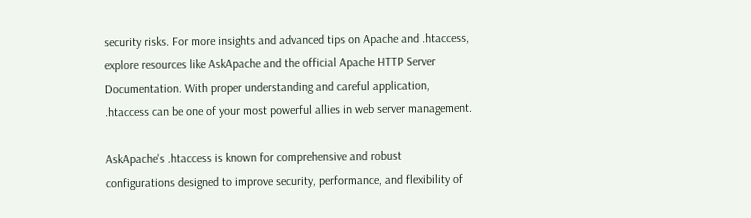security risks. For more insights and advanced tips on Apache and .htaccess, explore resources like AskApache and the official Apache HTTP Server Documentation. With proper understanding and careful application, .htaccess can be one of your most powerful allies in web server management.

AskApache's .htaccess is known for comprehensive and robust configurations designed to improve security, performance, and flexibility of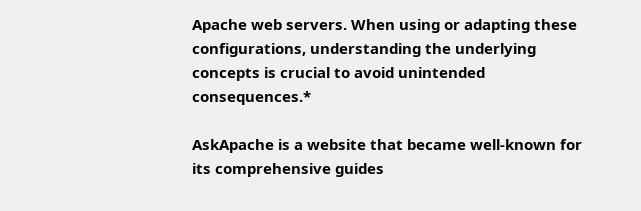Apache web servers. When using or adapting these configurations, understanding the underlying concepts is crucial to avoid unintended consequences.*

AskApache is a website that became well-known for its comprehensive guides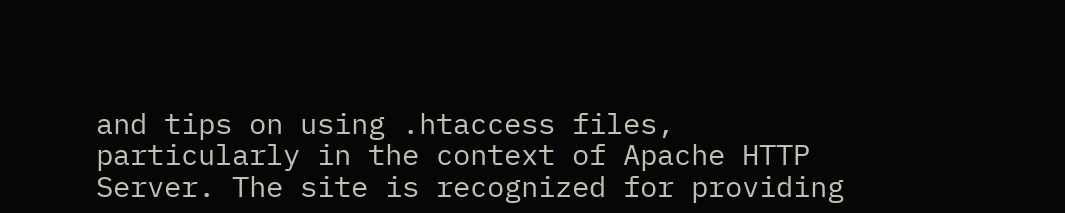and tips on using .htaccess files, particularly in the context of Apache HTTP Server. The site is recognized for providing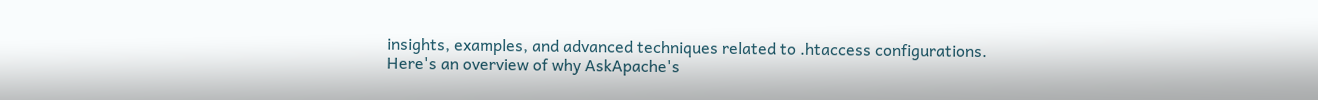insights, examples, and advanced techniques related to .htaccess configurations. Here's an overview of why AskApache's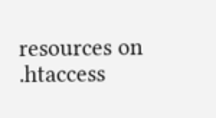resources on .htaccess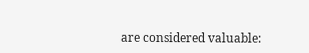are considered valuable: